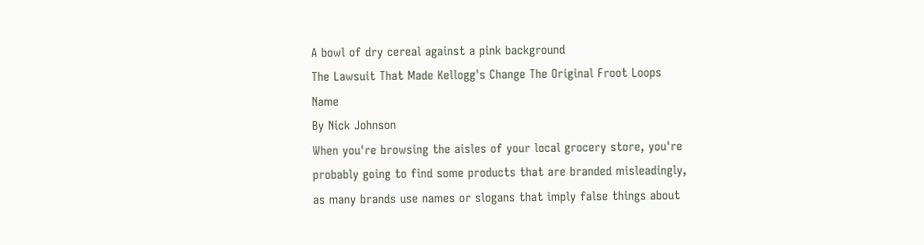A bowl of dry cereal against a pink background
The Lawsuit That Made Kellogg's Change The Original Froot Loops Name
By Nick Johnson
When you're browsing the aisles of your local grocery store, you're probably going to find some products that are branded misleadingly, as many brands use names or slogans that imply false things about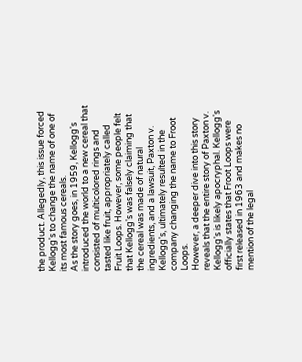the product. Allegedly, this issue forced Kellogg's to change the name of one of its most famous cereals.
As the story goes, in 1959, Kellogg's introduced the world to a new cereal that consisted of multicolored rings and tasted like fruit, appropriately called Fruit Loops. However, some people felt that Kellogg's was falsely claiming that the cereal was made of natural ingredients, and a lawsuit, Paxton v. Kellogg's, ultimately resulted in the company changing the name to Froot Loops.
However, a deeper dive into this story reveals that the entire story of Paxton v. Kellogg's is likely apocryphal. Kellogg's officially states that Froot Loops were first released in 1963 and makes no mention of the legal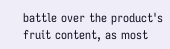battle over the product's fruit content, as most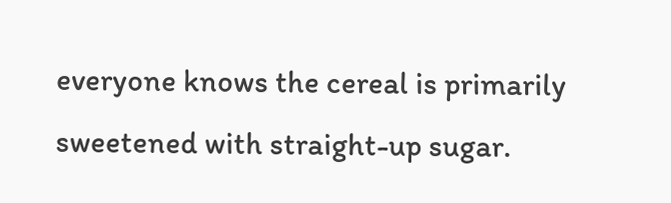everyone knows the cereal is primarily sweetened with straight-up sugar.